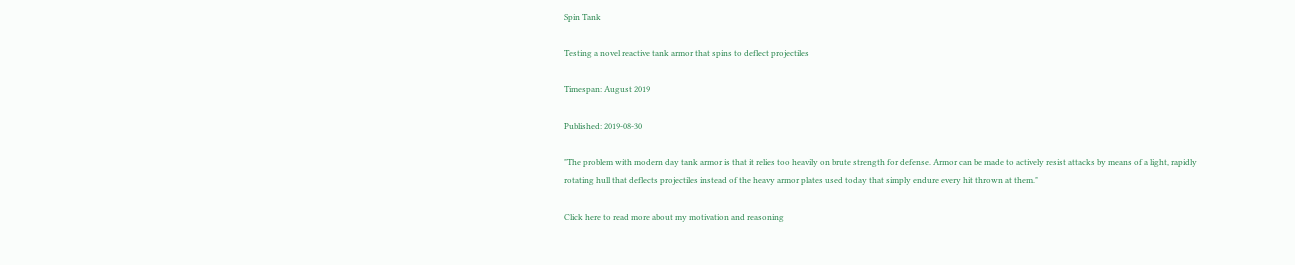Spin Tank

Testing a novel reactive tank armor that spins to deflect projectiles

Timespan: August 2019

Published: 2019-08-30

"The problem with modern day tank armor is that it relies too heavily on brute strength for defense. Armor can be made to actively resist attacks by means of a light, rapidly rotating hull that deflects projectiles instead of the heavy armor plates used today that simply endure every hit thrown at them."

Click here to read more about my motivation and reasoning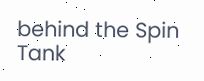behind the Spin Tank